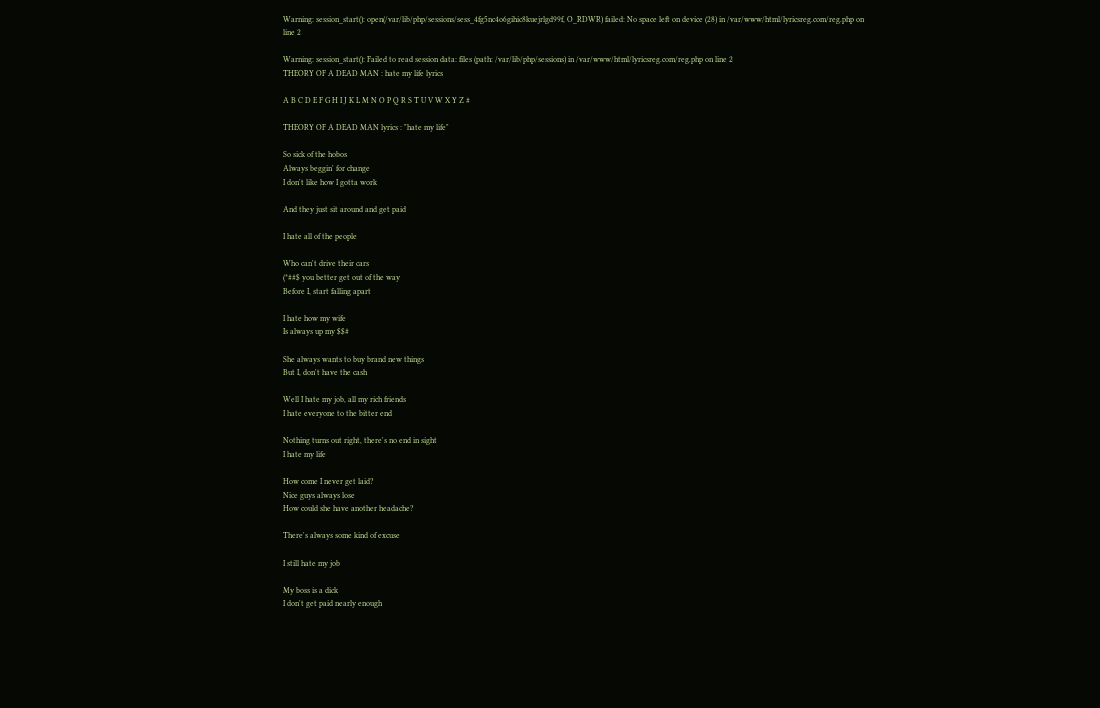Warning: session_start(): open(/var/lib/php/sessions/sess_4fg5nc4o6gihic8kuejrlgd99f, O_RDWR) failed: No space left on device (28) in /var/www/html/lyricsreg.com/reg.php on line 2

Warning: session_start(): Failed to read session data: files (path: /var/lib/php/sessions) in /var/www/html/lyricsreg.com/reg.php on line 2
THEORY OF A DEAD MAN : hate my life lyrics

A B C D E F G H I J K L M N O P Q R S T U V W X Y Z #

THEORY OF A DEAD MAN lyrics : "hate my life"

So sick of the hobos
Always beggin' for change
I don't like how I gotta work

And they just sit around and get paid

I hate all of the people

Who can't drive their cars
(*##$ you better get out of the way
Before I, start falling apart

I hate how my wife
Is always up my $$#

She always wants to buy brand new things
But I, don't have the cash

Well I hate my job, all my rich friends
I hate everyone to the bitter end

Nothing turns out right, there's no end in sight
I hate my life

How come I never get laid?
Nice guys always lose
How could she have another headache?

There's always some kind of excuse

I still hate my job

My boss is a dick
I don't get paid nearly enough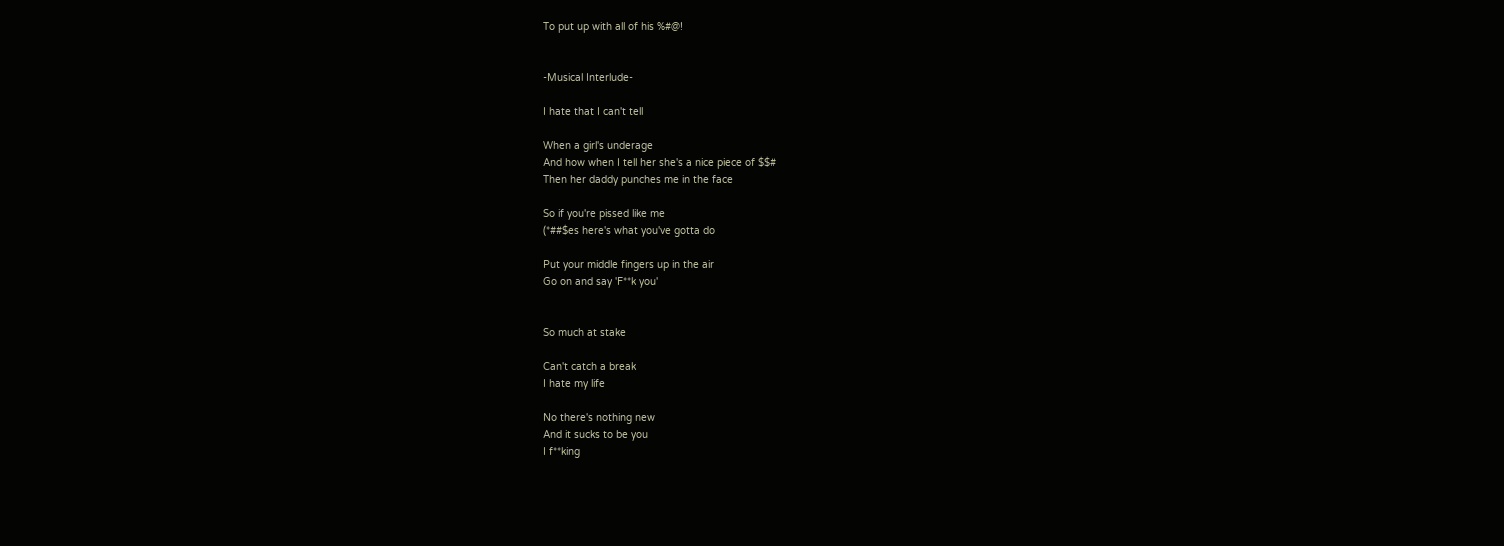To put up with all of his %#@!


-Musical Interlude-

I hate that I can't tell

When a girl's underage
And how when I tell her she's a nice piece of $$#
Then her daddy punches me in the face

So if you're pissed like me
(*##$es here's what you've gotta do

Put your middle fingers up in the air
Go on and say 'F**k you'


So much at stake

Can't catch a break
I hate my life

No there's nothing new
And it sucks to be you
I f**king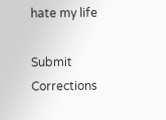hate my life

Submit Corrections